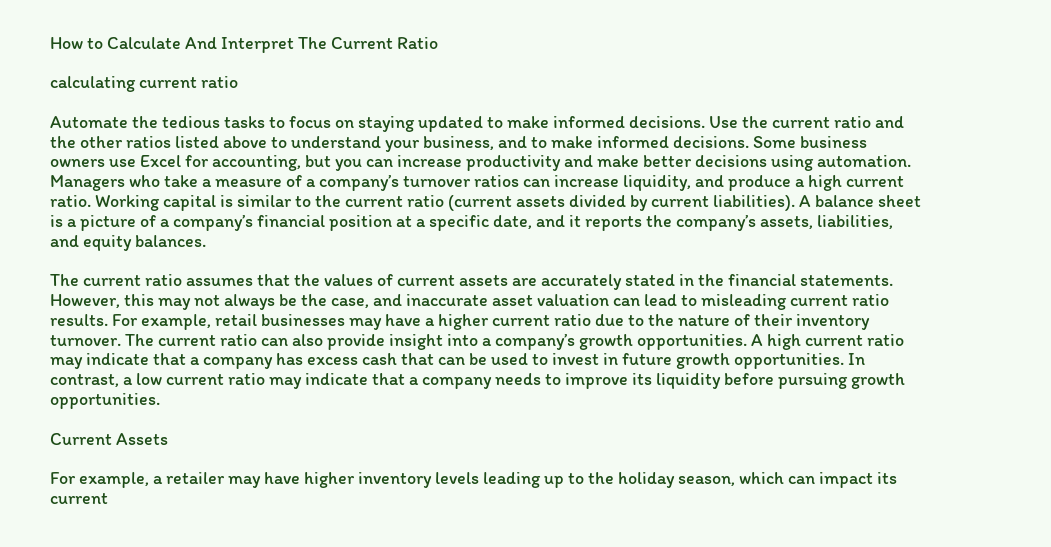How to Calculate And Interpret The Current Ratio

calculating current ratio

Automate the tedious tasks to focus on staying updated to make informed decisions. Use the current ratio and the other ratios listed above to understand your business, and to make informed decisions. Some business owners use Excel for accounting, but you can increase productivity and make better decisions using automation. Managers who take a measure of a company’s turnover ratios can increase liquidity, and produce a high current ratio. Working capital is similar to the current ratio (current assets divided by current liabilities). A balance sheet is a picture of a company’s financial position at a specific date, and it reports the company’s assets, liabilities, and equity balances.

The current ratio assumes that the values of current assets are accurately stated in the financial statements. However, this may not always be the case, and inaccurate asset valuation can lead to misleading current ratio results. For example, retail businesses may have a higher current ratio due to the nature of their inventory turnover. The current ratio can also provide insight into a company’s growth opportunities. A high current ratio may indicate that a company has excess cash that can be used to invest in future growth opportunities. In contrast, a low current ratio may indicate that a company needs to improve its liquidity before pursuing growth opportunities.

Current Assets

For example, a retailer may have higher inventory levels leading up to the holiday season, which can impact its current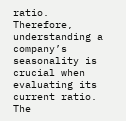ratio. Therefore, understanding a company’s seasonality is crucial when evaluating its current ratio. The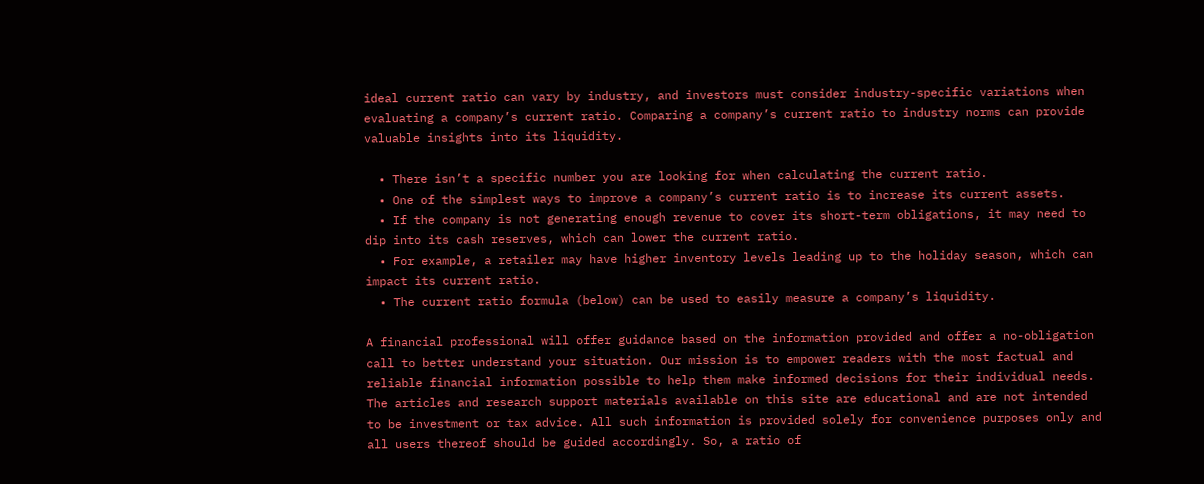ideal current ratio can vary by industry, and investors must consider industry-specific variations when evaluating a company’s current ratio. Comparing a company’s current ratio to industry norms can provide valuable insights into its liquidity.

  • There isn’t a specific number you are looking for when calculating the current ratio.
  • One of the simplest ways to improve a company’s current ratio is to increase its current assets.
  • If the company is not generating enough revenue to cover its short-term obligations, it may need to dip into its cash reserves, which can lower the current ratio.
  • For example, a retailer may have higher inventory levels leading up to the holiday season, which can impact its current ratio.
  • The current ratio formula (below) can be used to easily measure a company’s liquidity.

A financial professional will offer guidance based on the information provided and offer a no-obligation call to better understand your situation. Our mission is to empower readers with the most factual and reliable financial information possible to help them make informed decisions for their individual needs. The articles and research support materials available on this site are educational and are not intended to be investment or tax advice. All such information is provided solely for convenience purposes only and all users thereof should be guided accordingly. So, a ratio of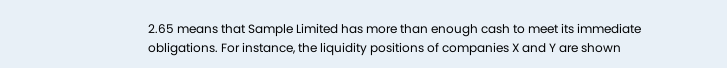2.65 means that Sample Limited has more than enough cash to meet its immediate obligations. For instance, the liquidity positions of companies X and Y are shown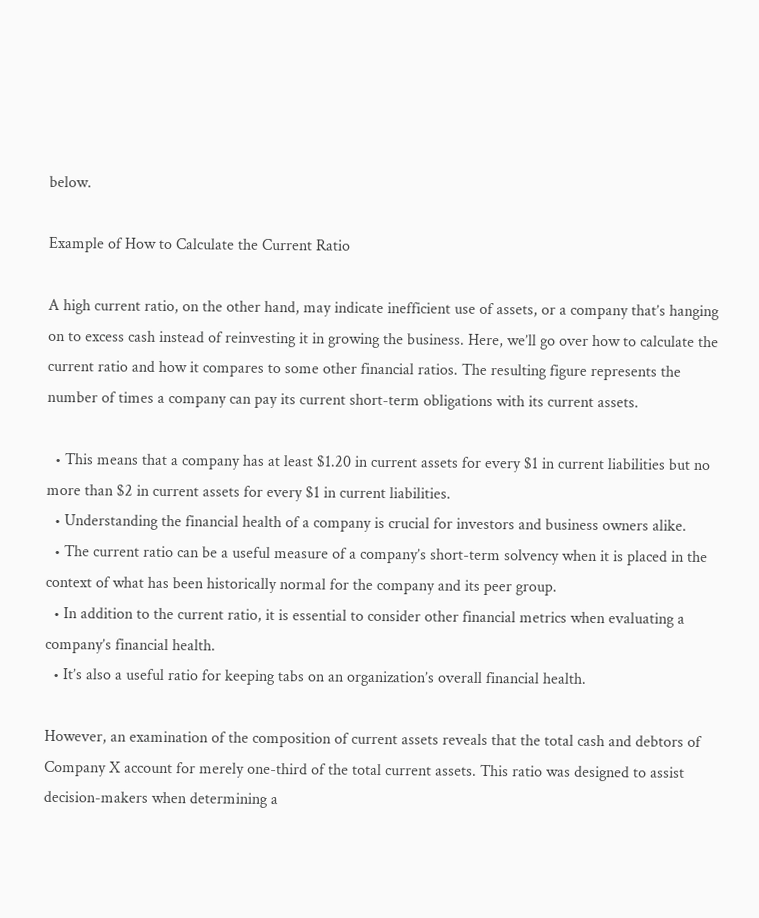below.

Example of How to Calculate the Current Ratio

A high current ratio, on the other hand, may indicate inefficient use of assets, or a company that’s hanging on to excess cash instead of reinvesting it in growing the business. Here, we’ll go over how to calculate the current ratio and how it compares to some other financial ratios. The resulting figure represents the number of times a company can pay its current short-term obligations with its current assets.

  • This means that a company has at least $1.20 in current assets for every $1 in current liabilities but no more than $2 in current assets for every $1 in current liabilities.
  • Understanding the financial health of a company is crucial for investors and business owners alike.
  • The current ratio can be a useful measure of a company’s short-term solvency when it is placed in the context of what has been historically normal for the company and its peer group.
  • In addition to the current ratio, it is essential to consider other financial metrics when evaluating a company’s financial health.
  • It’s also a useful ratio for keeping tabs on an organization’s overall financial health.

However, an examination of the composition of current assets reveals that the total cash and debtors of Company X account for merely one-third of the total current assets. This ratio was designed to assist decision-makers when determining a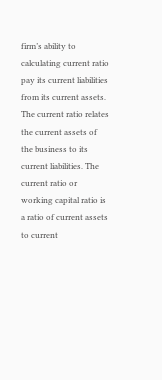firm’s ability to calculating current ratio pay its current liabilities from its current assets. The current ratio relates the current assets of the business to its current liabilities. The current ratio or working capital ratio is a ratio of current assets to current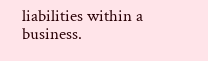liabilities within a business.